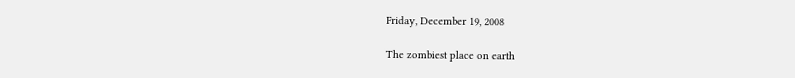Friday, December 19, 2008

The zombiest place on earth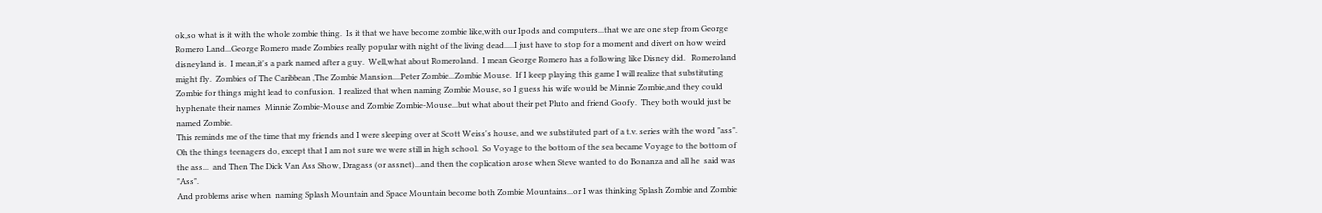ok,so what is it with the whole zombie thing.  Is it that we have become zombie like,with our Ipods and computers...that we are one step from George Romero Land...George Romero made Zombies really popular with night of the living dead.....I just have to stop for a moment and divert on how weird disneyland is.  I mean,it's a park named after a guy.  Well,what about Romeroland.  I mean George Romero has a following like Disney did.   Romeroland might fly.  Zombies of The Caribbean ,The Zombie Mansion....Peter Zombie...Zombie Mouse.  If I keep playing this game I will realize that substituting Zombie for things might lead to confusion.  I realized that when naming Zombie Mouse, so I guess his wife would be Minnie Zombie,and they could hyphenate their names  Minnie Zombie-Mouse and Zombie Zombie-Mouse...but what about their pet Pluto and friend Goofy.  They both would just be named Zombie.
This reminds me of the time that my friends and I were sleeping over at Scott Weiss's house, and we substituted part of a t.v. series with the word "ass".  Oh the things teenagers do, except that I am not sure we were still in high school.  So Voyage to the bottom of the sea became Voyage to the bottom of the ass...  and Then The Dick Van Ass Show, Dragass (or assnet)...and then the coplication arose when Steve wanted to do Bonanza and all he  said was "Ass".
And problems arise when  naming Splash Mountain and Space Mountain become both Zombie Mountains...or I was thinking Splash Zombie and Zombie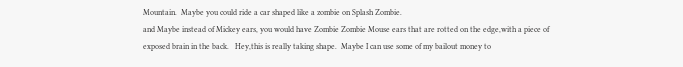Mountain.  Maybe you could ride a car shaped like a zombie on Splash Zombie.
and Maybe instead of Mickey ears, you would have Zombie Zombie Mouse ears that are rotted on the edge,with a piece of exposed brain in the back.   Hey,this is really taking shape.  Maybe I can use some of my bailout money to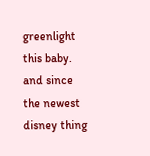greenlight this baby.
and since the newest disney thing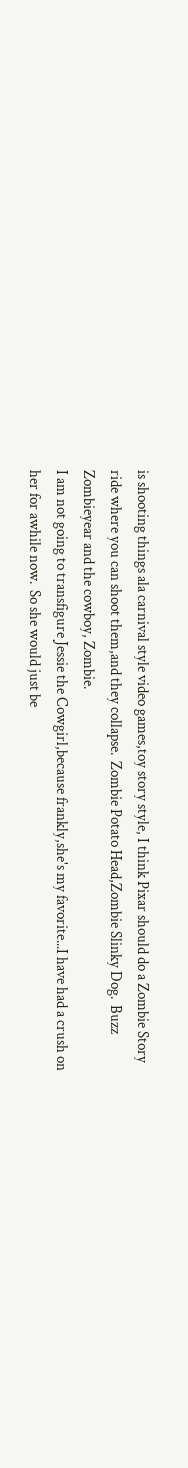is shooting things ala carnival style video games,toy story style, I think Pixar should do a Zombie Story ride where you can shoot them,and they collapse.  Zombie Potato Head,Zombie Slinky Dog.  Buzz Zombieyear and the cowboy, Zombie.
I am not going to transfigure Jessie the Cowgirl,because frankly,she's my favorite...I have had a crush on her for awhile now.  So she would just be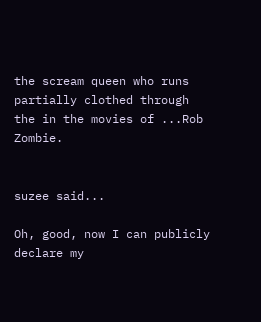the scream queen who runs partially clothed through the in the movies of ...Rob Zombie.


suzee said...

Oh, good, now I can publicly declare my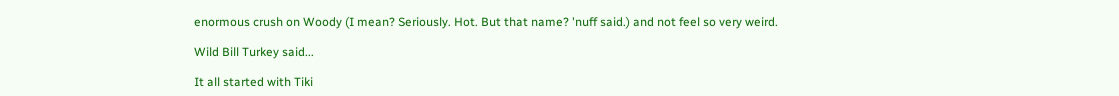enormous crush on Woody (I mean? Seriously. Hot. But that name? 'nuff said.) and not feel so very weird.

Wild Bill Turkey said...

It all started with Tiki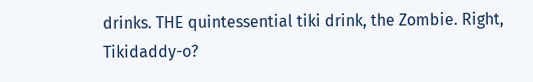drinks. THE quintessential tiki drink, the Zombie. Right, Tikidaddy-o?